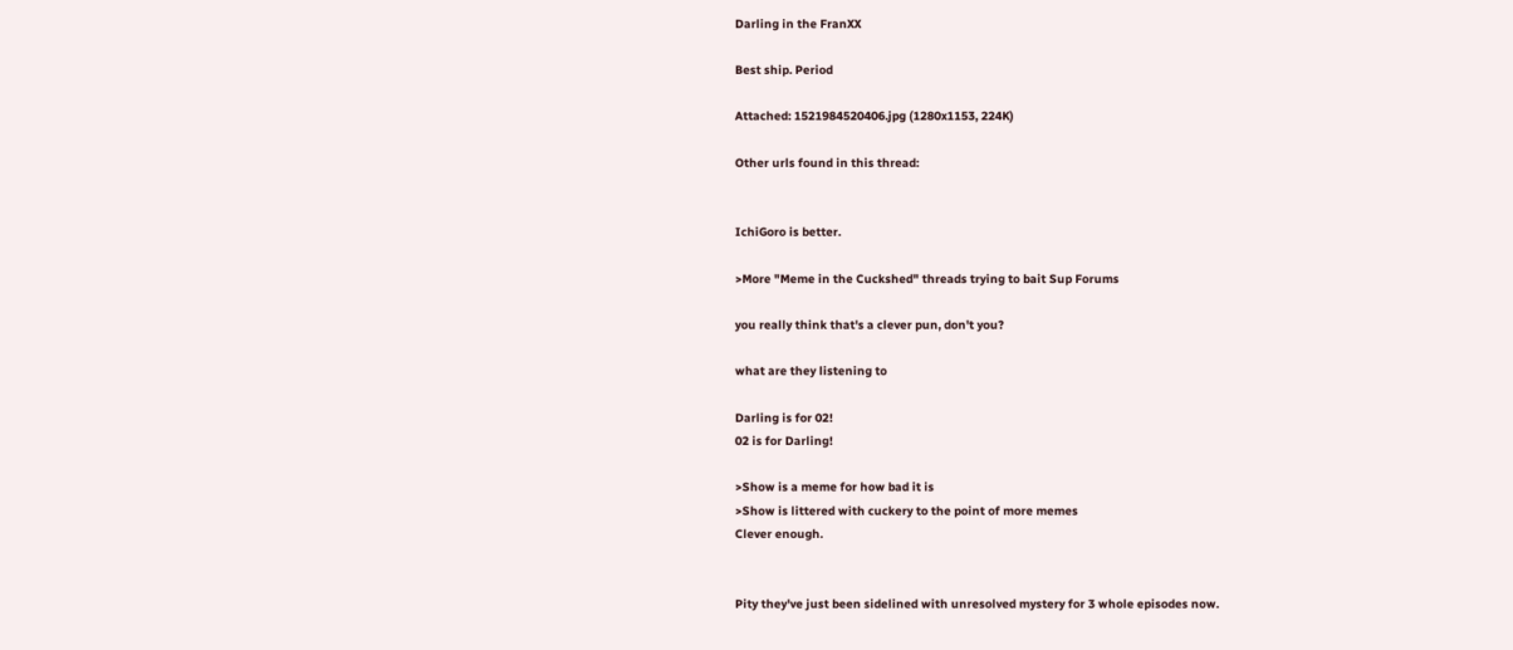Darling in the FranXX

Best ship. Period

Attached: 1521984520406.jpg (1280x1153, 224K)

Other urls found in this thread:


IchiGoro is better.

>More "Meme in the Cuckshed" threads trying to bait Sup Forums

you really think that's a clever pun, don't you?

what are they listening to

Darling is for 02!
02 is for Darling!

>Show is a meme for how bad it is
>Show is littered with cuckery to the point of more memes
Clever enough.


Pity they've just been sidelined with unresolved mystery for 3 whole episodes now.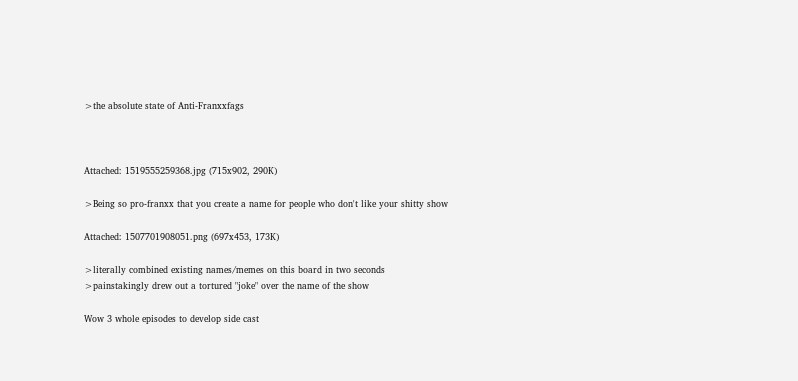>the absolute state of Anti-Franxxfags



Attached: 1519555259368.jpg (715x902, 290K)

>Being so pro-franxx that you create a name for people who don't like your shitty show

Attached: 1507701908051.png (697x453, 173K)

>literally combined existing names/memes on this board in two seconds
>painstakingly drew out a tortured "joke" over the name of the show

Wow 3 whole episodes to develop side cast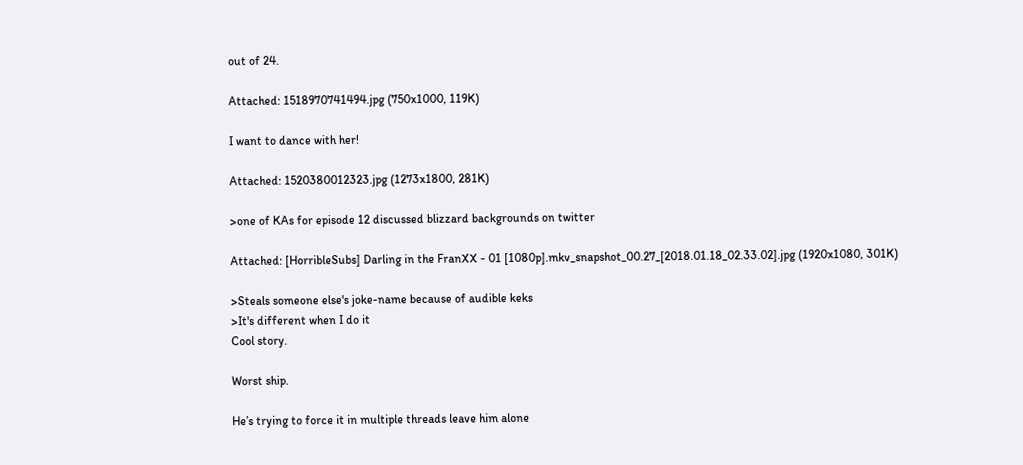out of 24.

Attached: 1518970741494.jpg (750x1000, 119K)

I want to dance with her!

Attached: 1520380012323.jpg (1273x1800, 281K)

>one of KAs for episode 12 discussed blizzard backgrounds on twitter

Attached: [HorribleSubs] Darling in the FranXX - 01 [1080p].mkv_snapshot_00.27_[2018.01.18_02.33.02].jpg (1920x1080, 301K)

>Steals someone else's joke-name because of audible keks
>It's different when I do it
Cool story.

Worst ship.

He’s trying to force it in multiple threads leave him alone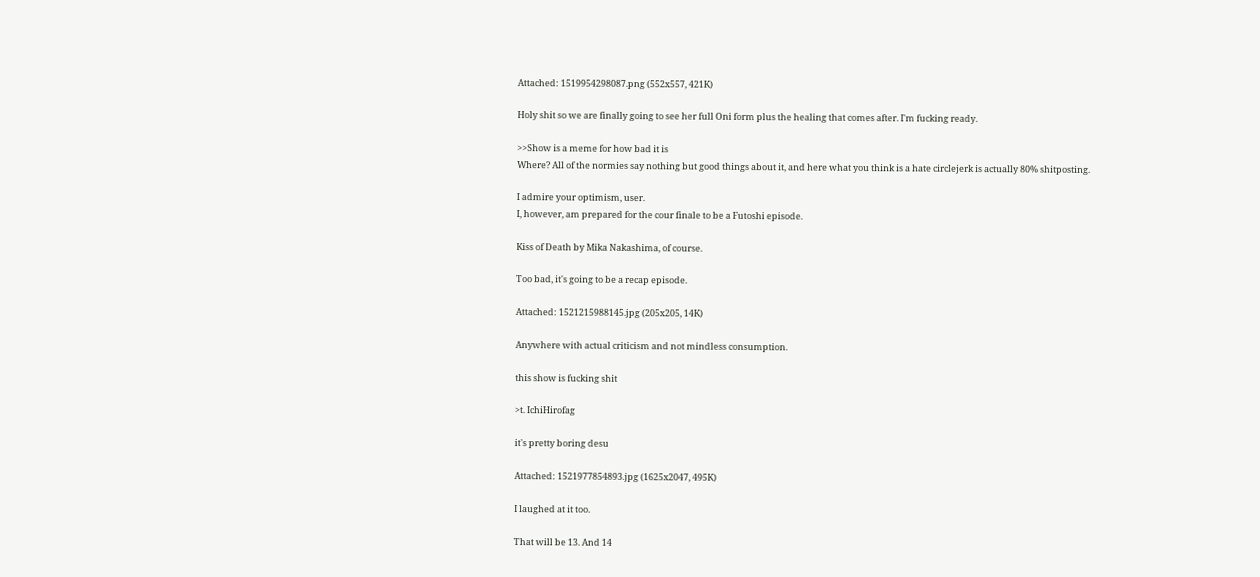Attached: 1519954298087.png (552x557, 421K)

Holy shit so we are finally going to see her full Oni form plus the healing that comes after. I'm fucking ready.

>>Show is a meme for how bad it is
Where? All of the normies say nothing but good things about it, and here what you think is a hate circlejerk is actually 80% shitposting.

I admire your optimism, user.
I, however, am prepared for the cour finale to be a Futoshi episode.

Kiss of Death by Mika Nakashima, of course.

Too bad, it's going to be a recap episode.

Attached: 1521215988145.jpg (205x205, 14K)

Anywhere with actual criticism and not mindless consumption.

this show is fucking shit

>t. IchiHirofag

it's pretty boring desu

Attached: 1521977854893.jpg (1625x2047, 495K)

I laughed at it too.

That will be 13. And 14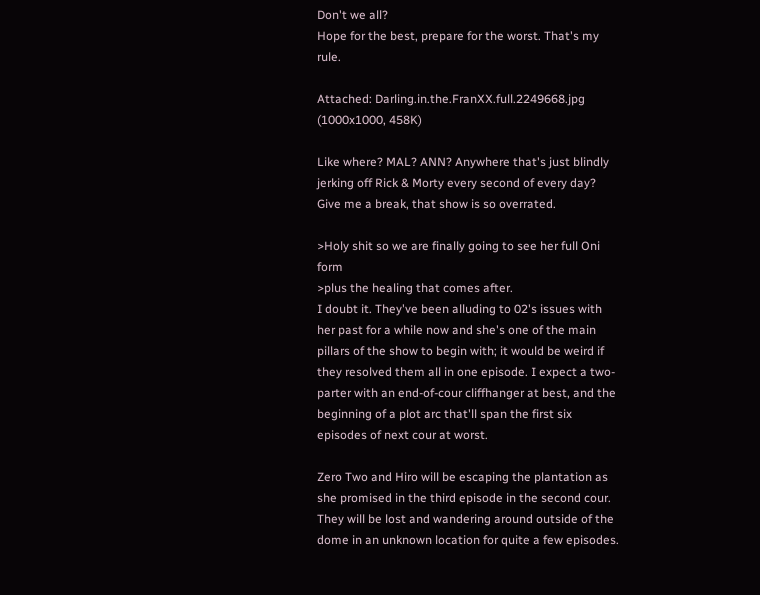Don't we all?
Hope for the best, prepare for the worst. That's my rule.

Attached: Darling.in.the.FranXX.full.2249668.jpg (1000x1000, 458K)

Like where? MAL? ANN? Anywhere that's just blindly jerking off Rick & Morty every second of every day? Give me a break, that show is so overrated.

>Holy shit so we are finally going to see her full Oni form
>plus the healing that comes after.
I doubt it. They've been alluding to 02's issues with her past for a while now and she's one of the main pillars of the show to begin with; it would be weird if they resolved them all in one episode. I expect a two-parter with an end-of-cour cliffhanger at best, and the beginning of a plot arc that'll span the first six episodes of next cour at worst.

Zero Two and Hiro will be escaping the plantation as she promised in the third episode in the second cour. They will be lost and wandering around outside of the dome in an unknown location for quite a few episodes.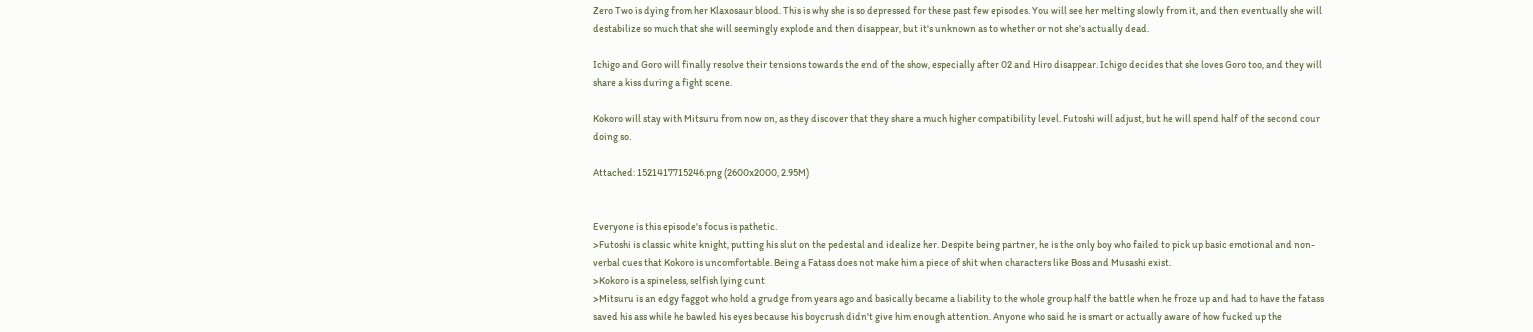Zero Two is dying from her Klaxosaur blood. This is why she is so depressed for these past few episodes. You will see her melting slowly from it, and then eventually she will destabilize so much that she will seemingly explode and then disappear, but it's unknown as to whether or not she's actually dead.

Ichigo and Goro will finally resolve their tensions towards the end of the show, especially after 02 and Hiro disappear. Ichigo decides that she loves Goro too, and they will share a kiss during a fight scene.

Kokoro will stay with Mitsuru from now on, as they discover that they share a much higher compatibility level. Futoshi will adjust, but he will spend half of the second cour doing so.

Attached: 1521417715246.png (2600x2000, 2.95M)


Everyone is this episode's focus is pathetic.
>Futoshi is classic white knight, putting his slut on the pedestal and idealize her. Despite being partner, he is the only boy who failed to pick up basic emotional and non-verbal cues that Kokoro is uncomfortable. Being a Fatass does not make him a piece of shit when characters like Boss and Musashi exist.
>Kokoro is a spineless, selfish lying cunt
>Mitsuru is an edgy faggot who hold a grudge from years ago and basically became a liability to the whole group half the battle when he froze up and had to have the fatass saved his ass while he bawled his eyes because his boycrush didn't give him enough attention. Anyone who said he is smart or actually aware of how fucked up the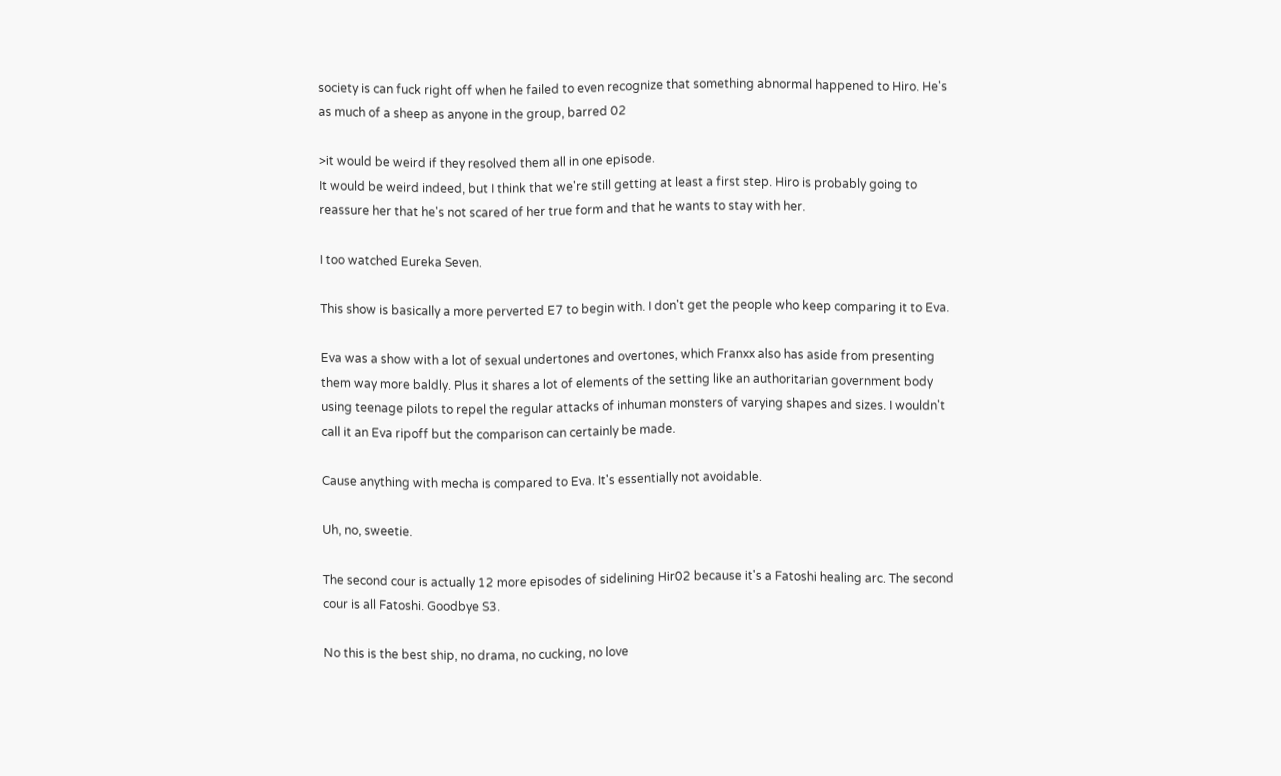society is can fuck right off when he failed to even recognize that something abnormal happened to Hiro. He's as much of a sheep as anyone in the group, barred 02

>it would be weird if they resolved them all in one episode.
It would be weird indeed, but I think that we're still getting at least a first step. Hiro is probably going to reassure her that he's not scared of her true form and that he wants to stay with her.

I too watched Eureka Seven.

This show is basically a more perverted E7 to begin with. I don't get the people who keep comparing it to Eva.

Eva was a show with a lot of sexual undertones and overtones, which Franxx also has aside from presenting them way more baldly. Plus it shares a lot of elements of the setting like an authoritarian government body using teenage pilots to repel the regular attacks of inhuman monsters of varying shapes and sizes. I wouldn't call it an Eva ripoff but the comparison can certainly be made.

Cause anything with mecha is compared to Eva. It's essentially not avoidable.

Uh, no, sweetie.

The second cour is actually 12 more episodes of sidelining Hir02 because it's a Fatoshi healing arc. The second cour is all Fatoshi. Goodbye S3.

No this is the best ship, no drama, no cucking, no love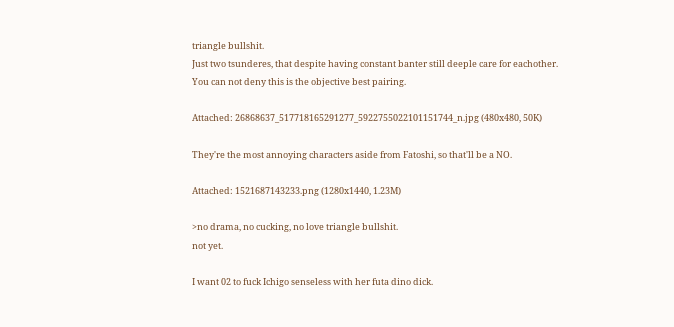triangle bullshit.
Just two tsunderes, that despite having constant banter still deeple care for eachother.
You can not deny this is the objective best pairing.

Attached: 26868637_517718165291277_5922755022101151744_n.jpg (480x480, 50K)

They're the most annoying characters aside from Fatoshi, so that'll be a NO.

Attached: 1521687143233.png (1280x1440, 1.23M)

>no drama, no cucking, no love triangle bullshit.
not yet.

I want 02 to fuck Ichigo senseless with her futa dino dick.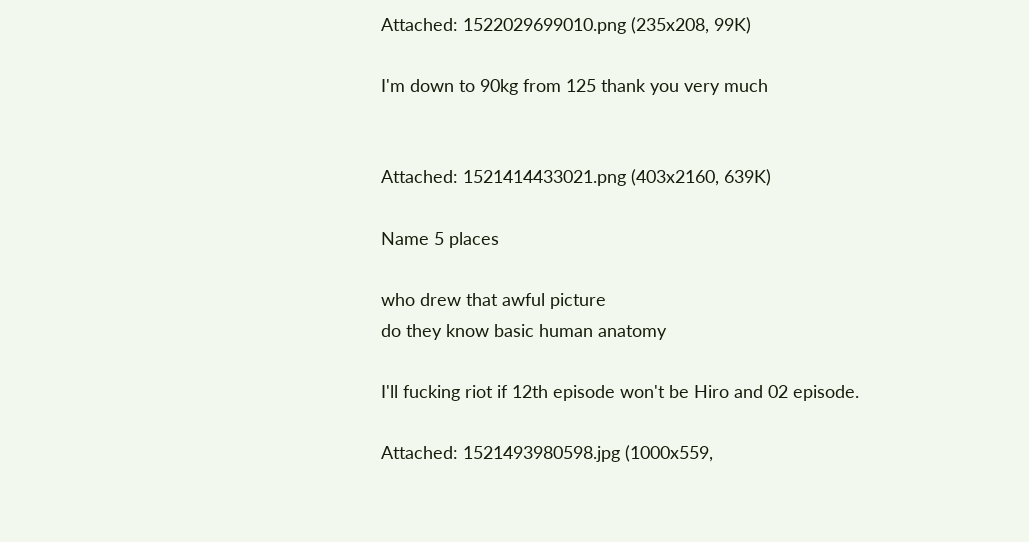Attached: 1522029699010.png (235x208, 99K)

I'm down to 90kg from 125 thank you very much


Attached: 1521414433021.png (403x2160, 639K)

Name 5 places

who drew that awful picture
do they know basic human anatomy

I'll fucking riot if 12th episode won't be Hiro and 02 episode.

Attached: 1521493980598.jpg (1000x559,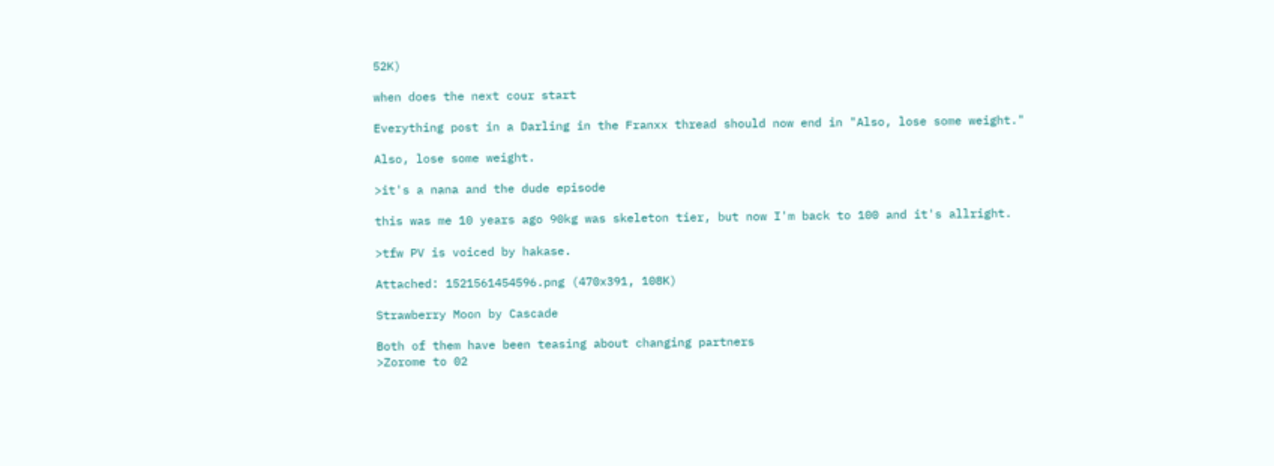52K)

when does the next cour start

Everything post in a Darling in the Franxx thread should now end in "Also, lose some weight."

Also, lose some weight.

>it's a nana and the dude episode

this was me 10 years ago 90kg was skeleton tier, but now I'm back to 100 and it's allright.

>tfw PV is voiced by hakase.

Attached: 1521561454596.png (470x391, 108K)

Strawberry Moon by Cascade

Both of them have been teasing about changing partners
>Zorome to 02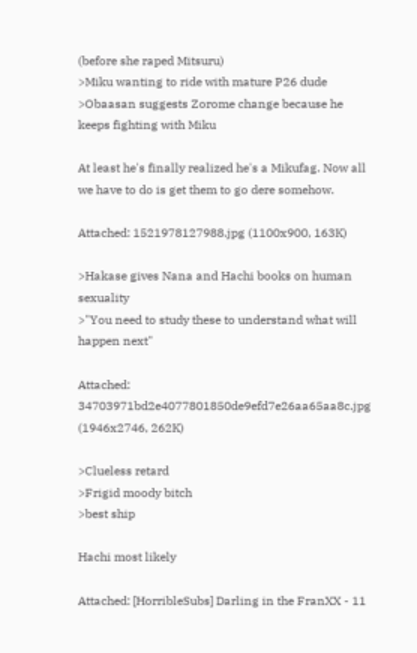(before she raped Mitsuru)
>Miku wanting to ride with mature P26 dude
>Obaasan suggests Zorome change because he keeps fighting with Miku

At least he's finally realized he's a Mikufag. Now all we have to do is get them to go dere somehow.

Attached: 1521978127988.jpg (1100x900, 163K)

>Hakase gives Nana and Hachi books on human sexuality
>"You need to study these to understand what will happen next"

Attached: 34703971bd2e4077801850de9efd7e26aa65aa8c.jpg (1946x2746, 262K)

>Clueless retard
>Frigid moody bitch
>best ship

Hachi most likely

Attached: [HorribleSubs] Darling in the FranXX - 11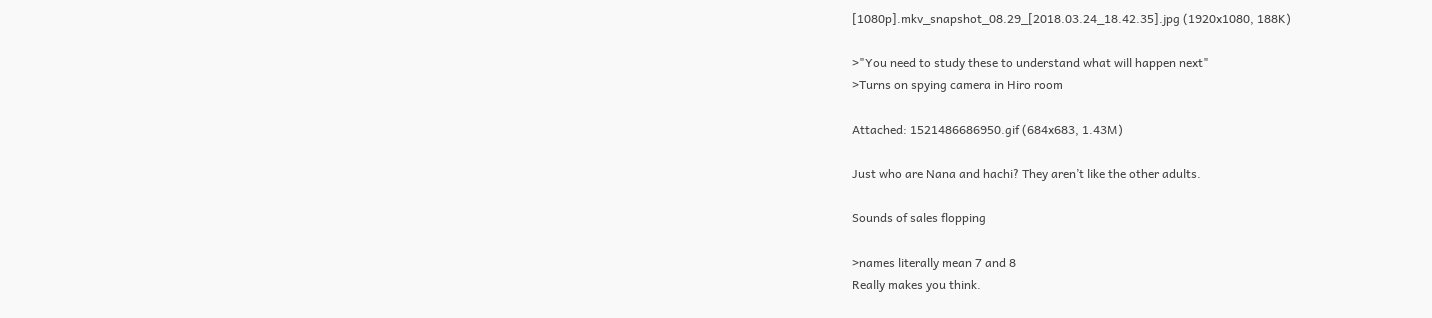[1080p].mkv_snapshot_08.29_[2018.03.24_18.42.35].jpg (1920x1080, 188K)

>"You need to study these to understand what will happen next"
>Turns on spying camera in Hiro room

Attached: 1521486686950.gif (684x683, 1.43M)

Just who are Nana and hachi? They aren’t like the other adults.

Sounds of sales flopping

>names literally mean 7 and 8
Really makes you think.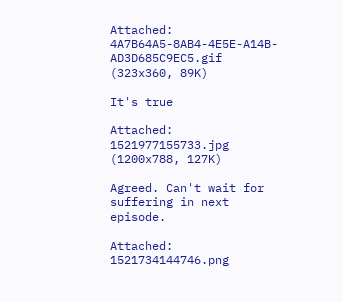Attached: 4A7B64A5-8AB4-4E5E-A14B-AD3D685C9EC5.gif (323x360, 89K)

It's true

Attached: 1521977155733.jpg (1200x788, 127K)

Agreed. Can't wait for suffering in next episode.

Attached: 1521734144746.png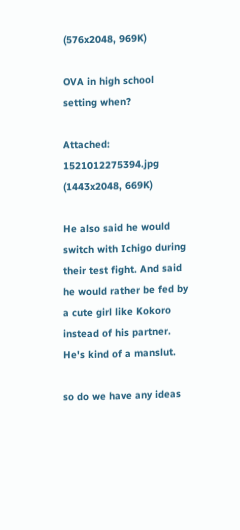(576x2048, 969K)

OVA in high school setting when?

Attached: 1521012275394.jpg (1443x2048, 669K)

He also said he would switch with Ichigo during their test fight. And said he would rather be fed by a cute girl like Kokoro instead of his partner. He's kind of a manslut.

so do we have any ideas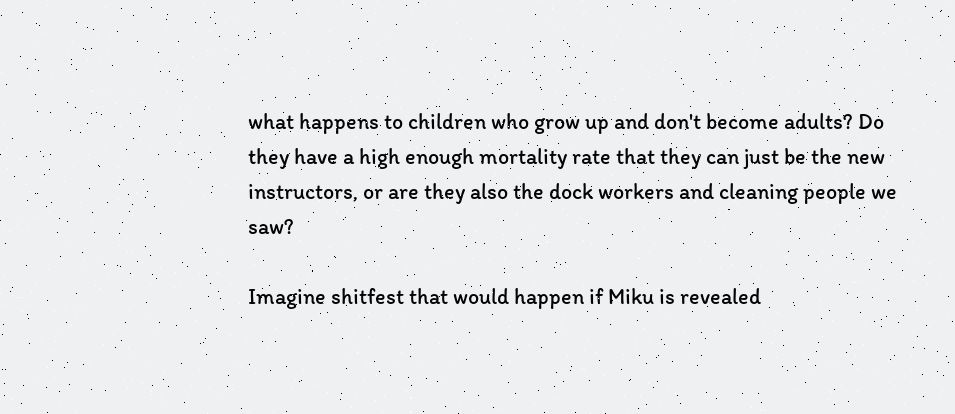what happens to children who grow up and don't become adults? Do they have a high enough mortality rate that they can just be the new instructors, or are they also the dock workers and cleaning people we saw?

Imagine shitfest that would happen if Miku is revealed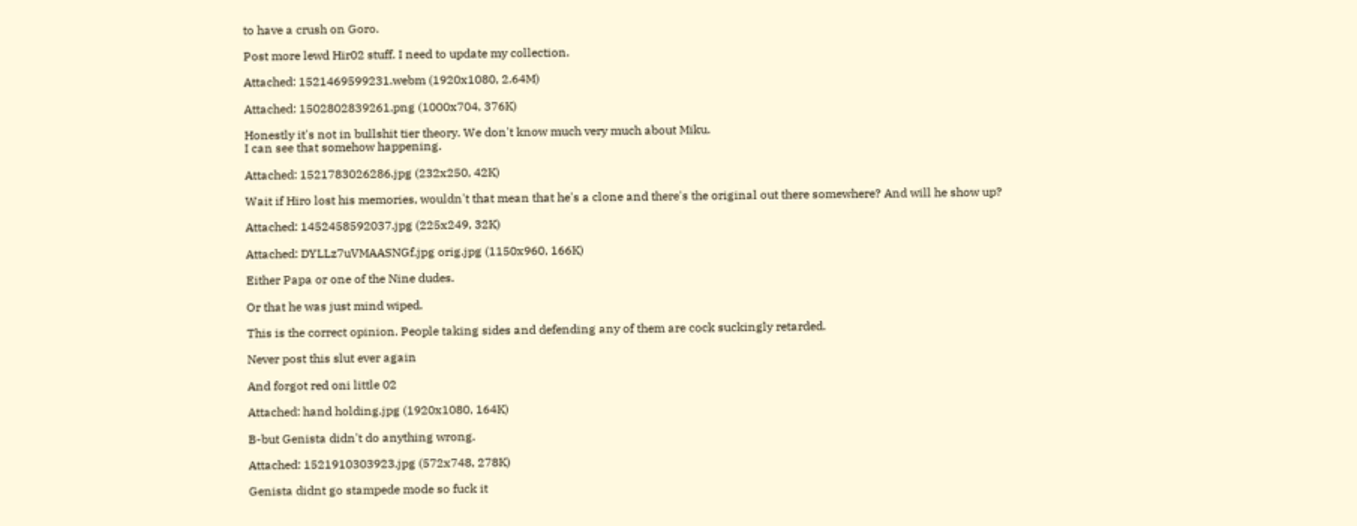to have a crush on Goro.

Post more lewd Hir02 stuff. I need to update my collection.

Attached: 1521469599231.webm (1920x1080, 2.64M)

Attached: 1502802839261.png (1000x704, 376K)

Honestly it's not in bullshit tier theory. We don't know much very much about Miku.
I can see that somehow happening.

Attached: 1521783026286.jpg (232x250, 42K)

Wait if Hiro lost his memories, wouldn't that mean that he's a clone and there's the original out there somewhere? And will he show up?

Attached: 1452458592037.jpg (225x249, 32K)

Attached: DYLLz7uVMAASNGf.jpg orig.jpg (1150x960, 166K)

Either Papa or one of the Nine dudes.

Or that he was just mind wiped.

This is the correct opinion. People taking sides and defending any of them are cock suckingly retarded.

Never post this slut ever again

And forgot red oni little 02

Attached: hand holding.jpg (1920x1080, 164K)

B-but Genista didn't do anything wrong.

Attached: 1521910303923.jpg (572x748, 278K)

Genista didnt go stampede mode so fuck it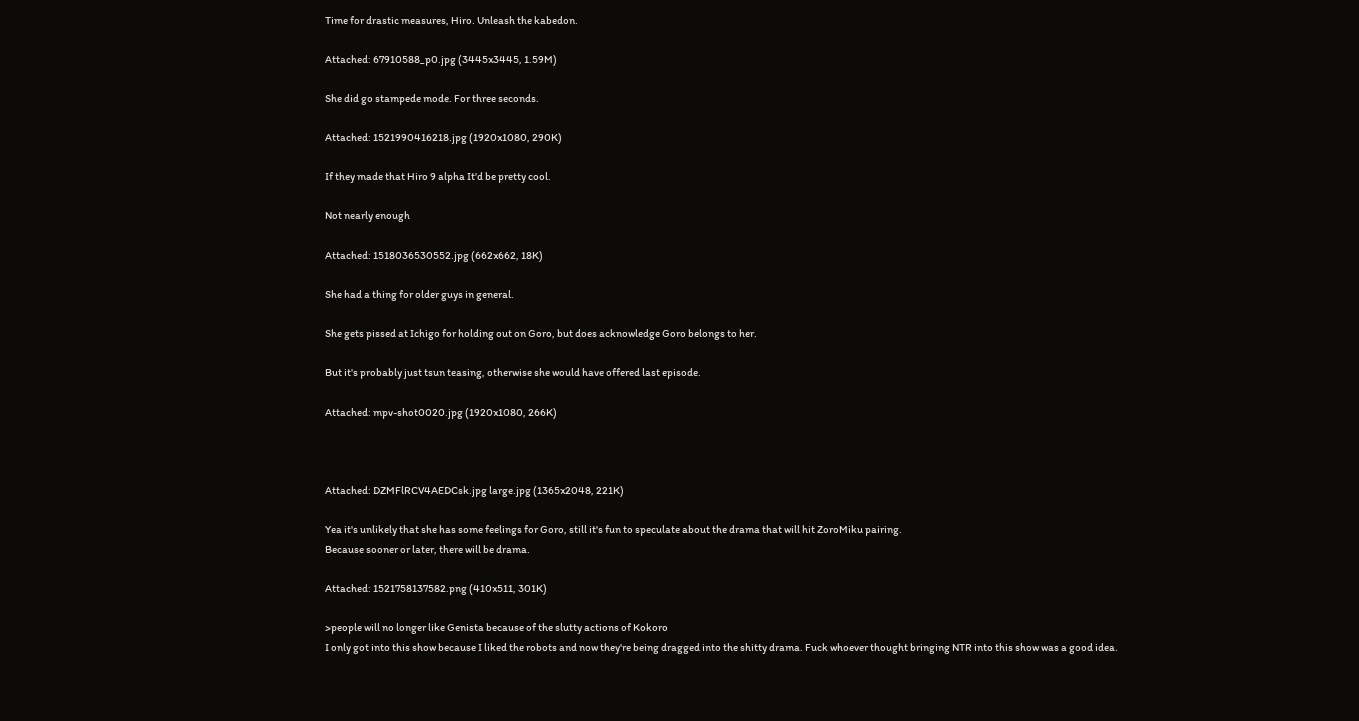Time for drastic measures, Hiro. Unleash the kabedon.

Attached: 67910588_p0.jpg (3445x3445, 1.59M)

She did go stampede mode. For three seconds.

Attached: 1521990416218.jpg (1920x1080, 290K)

If they made that Hiro 9 alpha It'd be pretty cool.

Not nearly enough

Attached: 1518036530552.jpg (662x662, 18K)

She had a thing for older guys in general.

She gets pissed at Ichigo for holding out on Goro, but does acknowledge Goro belongs to her.

But it's probably just tsun teasing, otherwise she would have offered last episode.

Attached: mpv-shot0020.jpg (1920x1080, 266K)



Attached: DZMFlRCV4AEDCsk.jpg large.jpg (1365x2048, 221K)

Yea it's unlikely that she has some feelings for Goro, still it's fun to speculate about the drama that will hit ZoroMiku pairing.
Because sooner or later, there will be drama.

Attached: 1521758137582.png (410x511, 301K)

>people will no longer like Genista because of the slutty actions of Kokoro
I only got into this show because I liked the robots and now they're being dragged into the shitty drama. Fuck whoever thought bringing NTR into this show was a good idea.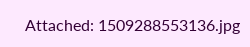Attached: 1509288553136.jpg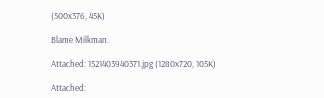(500x376, 45K)

Blame Milkman.

Attached: 1521403940371.jpg (1280x720, 105K)

Attached: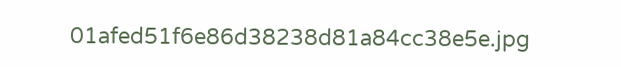01afed51f6e86d38238d81a84cc38e5e.jpg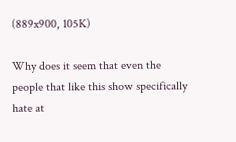(889x900, 105K)

Why does it seem that even the people that like this show specifically hate at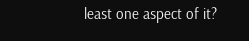least one aspect of it?